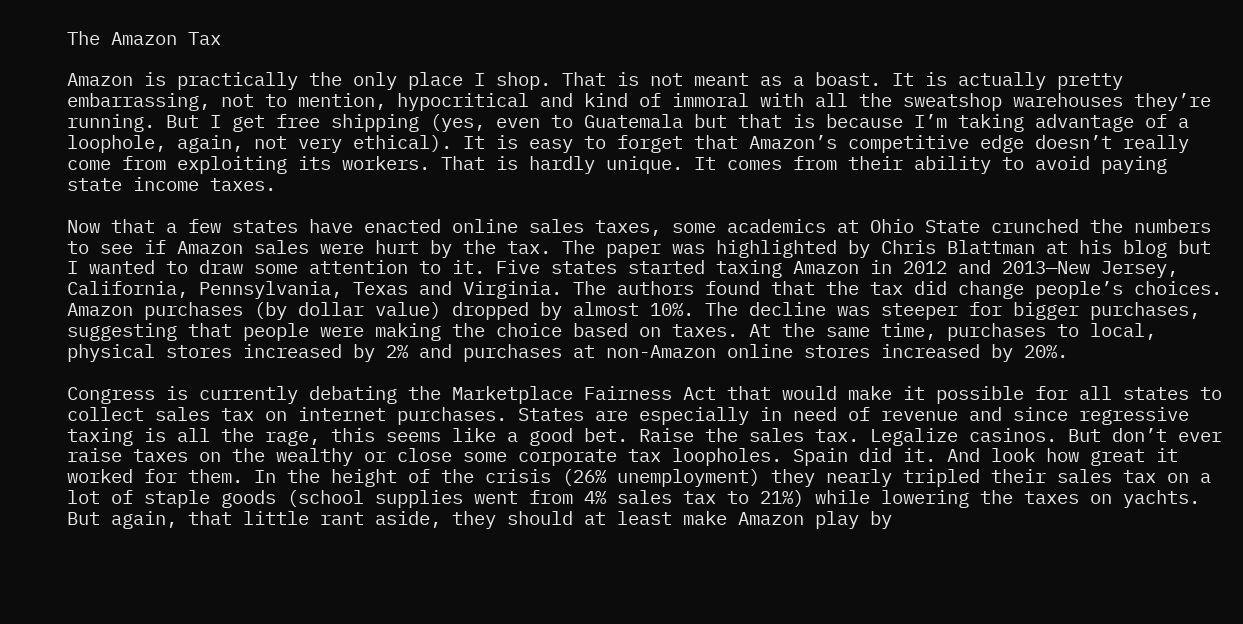The Amazon Tax

Amazon is practically the only place I shop. That is not meant as a boast. It is actually pretty embarrassing, not to mention, hypocritical and kind of immoral with all the sweatshop warehouses they’re running. But I get free shipping (yes, even to Guatemala but that is because I’m taking advantage of a loophole, again, not very ethical). It is easy to forget that Amazon’s competitive edge doesn’t really come from exploiting its workers. That is hardly unique. It comes from their ability to avoid paying state income taxes.

Now that a few states have enacted online sales taxes, some academics at Ohio State crunched the numbers to see if Amazon sales were hurt by the tax. The paper was highlighted by Chris Blattman at his blog but I wanted to draw some attention to it. Five states started taxing Amazon in 2012 and 2013—New Jersey, California, Pennsylvania, Texas and Virginia. The authors found that the tax did change people’s choices. Amazon purchases (by dollar value) dropped by almost 10%. The decline was steeper for bigger purchases, suggesting that people were making the choice based on taxes. At the same time, purchases to local, physical stores increased by 2% and purchases at non-Amazon online stores increased by 20%.

Congress is currently debating the Marketplace Fairness Act that would make it possible for all states to collect sales tax on internet purchases. States are especially in need of revenue and since regressive taxing is all the rage, this seems like a good bet. Raise the sales tax. Legalize casinos. But don’t ever raise taxes on the wealthy or close some corporate tax loopholes. Spain did it. And look how great it worked for them. In the height of the crisis (26% unemployment) they nearly tripled their sales tax on a lot of staple goods (school supplies went from 4% sales tax to 21%) while lowering the taxes on yachts. But again, that little rant aside, they should at least make Amazon play by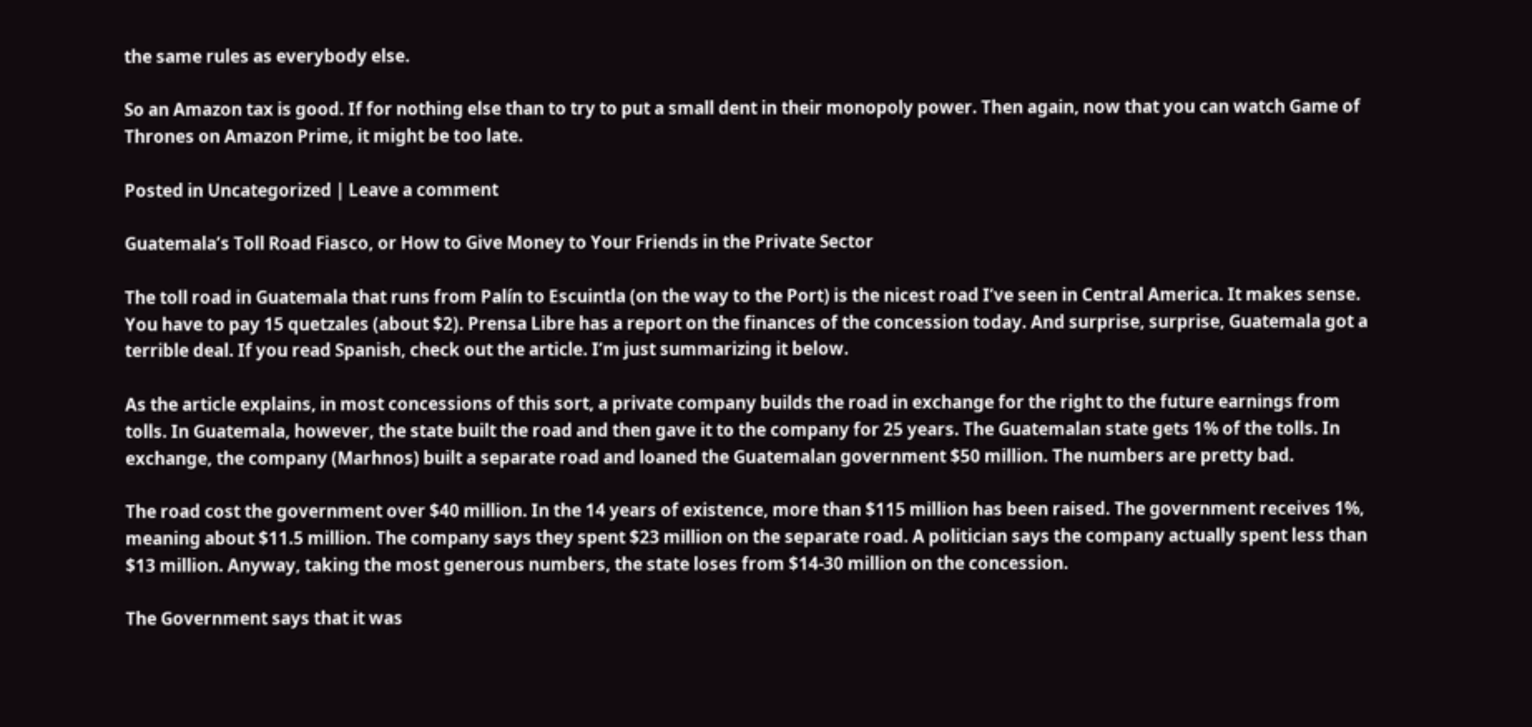the same rules as everybody else.

So an Amazon tax is good. If for nothing else than to try to put a small dent in their monopoly power. Then again, now that you can watch Game of Thrones on Amazon Prime, it might be too late.

Posted in Uncategorized | Leave a comment

Guatemala’s Toll Road Fiasco, or How to Give Money to Your Friends in the Private Sector

The toll road in Guatemala that runs from Palín to Escuintla (on the way to the Port) is the nicest road I’ve seen in Central America. It makes sense. You have to pay 15 quetzales (about $2). Prensa Libre has a report on the finances of the concession today. And surprise, surprise, Guatemala got a terrible deal. If you read Spanish, check out the article. I’m just summarizing it below.

As the article explains, in most concessions of this sort, a private company builds the road in exchange for the right to the future earnings from tolls. In Guatemala, however, the state built the road and then gave it to the company for 25 years. The Guatemalan state gets 1% of the tolls. In exchange, the company (Marhnos) built a separate road and loaned the Guatemalan government $50 million. The numbers are pretty bad.

The road cost the government over $40 million. In the 14 years of existence, more than $115 million has been raised. The government receives 1%, meaning about $11.5 million. The company says they spent $23 million on the separate road. A politician says the company actually spent less than $13 million. Anyway, taking the most generous numbers, the state loses from $14-30 million on the concession.

The Government says that it was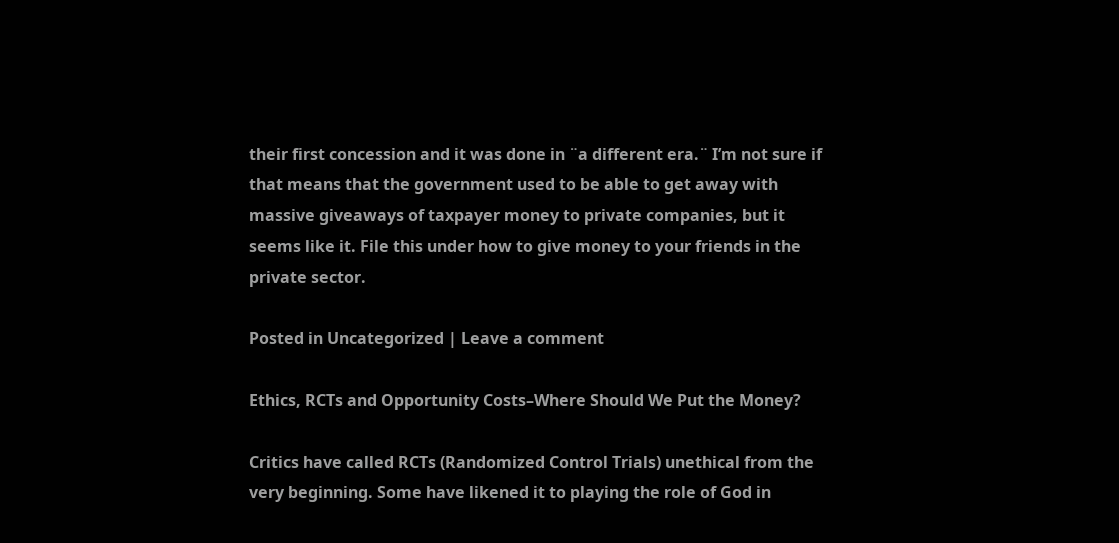their first concession and it was done in ¨a different era.¨ I’m not sure if that means that the government used to be able to get away with massive giveaways of taxpayer money to private companies, but it seems like it. File this under how to give money to your friends in the private sector.

Posted in Uncategorized | Leave a comment

Ethics, RCTs and Opportunity Costs–Where Should We Put the Money?

Critics have called RCTs (Randomized Control Trials) unethical from the very beginning. Some have likened it to playing the role of God in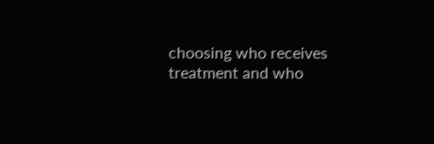choosing who receives treatment and who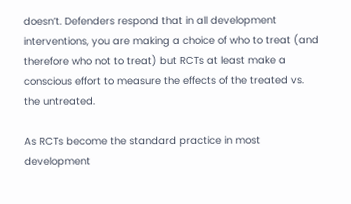doesn’t. Defenders respond that in all development interventions, you are making a choice of who to treat (and therefore who not to treat) but RCTs at least make a conscious effort to measure the effects of the treated vs. the untreated.

As RCTs become the standard practice in most development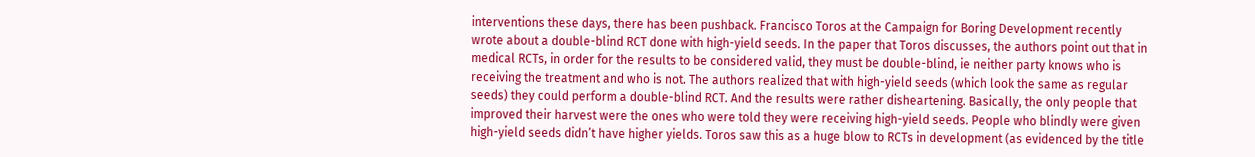interventions these days, there has been pushback. Francisco Toros at the Campaign for Boring Development recently wrote about a double-blind RCT done with high-yield seeds. In the paper that Toros discusses, the authors point out that in medical RCTs, in order for the results to be considered valid, they must be double-blind, ie neither party knows who is receiving the treatment and who is not. The authors realized that with high-yield seeds (which look the same as regular seeds) they could perform a double-blind RCT. And the results were rather disheartening. Basically, the only people that improved their harvest were the ones who were told they were receiving high-yield seeds. People who blindly were given high-yield seeds didn’t have higher yields. Toros saw this as a huge blow to RCTs in development (as evidenced by the title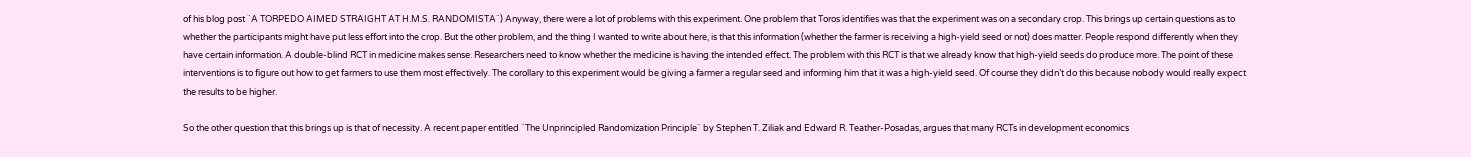of his blog post ¨A TORPEDO AIMED STRAIGHT AT H.M.S. RANDOMISTA¨) Anyway, there were a lot of problems with this experiment. One problem that Toros identifies was that the experiment was on a secondary crop. This brings up certain questions as to whether the participants might have put less effort into the crop. But the other problem, and the thing I wanted to write about here, is that this information (whether the farmer is receiving a high-yield seed or not) does matter. People respond differently when they have certain information. A double-blind RCT in medicine makes sense. Researchers need to know whether the medicine is having the intended effect. The problem with this RCT is that we already know that high-yield seeds do produce more. The point of these interventions is to figure out how to get farmers to use them most effectively. The corollary to this experiment would be giving a farmer a regular seed and informing him that it was a high-yield seed. Of course they didn’t do this because nobody would really expect the results to be higher.

So the other question that this brings up is that of necessity. A recent paper entitled ¨The Unprincipled Randomization Principle¨ by Stephen T. Ziliak and Edward R. Teather-Posadas, argues that many RCTs in development economics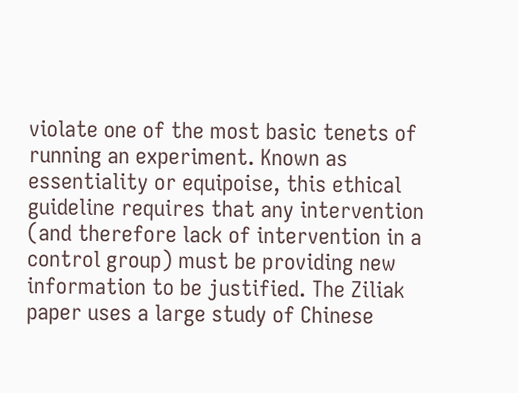violate one of the most basic tenets of running an experiment. Known as essentiality or equipoise, this ethical guideline requires that any intervention (and therefore lack of intervention in a control group) must be providing new information to be justified. The Ziliak paper uses a large study of Chinese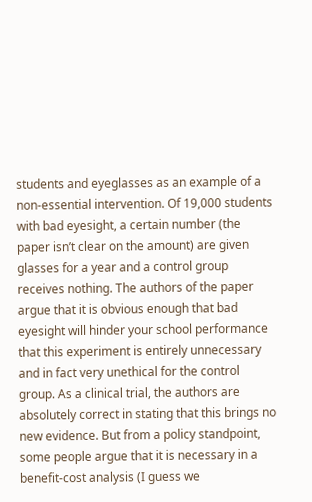students and eyeglasses as an example of a non-essential intervention. Of 19,000 students with bad eyesight, a certain number (the paper isn’t clear on the amount) are given glasses for a year and a control group receives nothing. The authors of the paper argue that it is obvious enough that bad eyesight will hinder your school performance that this experiment is entirely unnecessary and in fact very unethical for the control group. As a clinical trial, the authors are absolutely correct in stating that this brings no new evidence. But from a policy standpoint, some people argue that it is necessary in a benefit-cost analysis (I guess we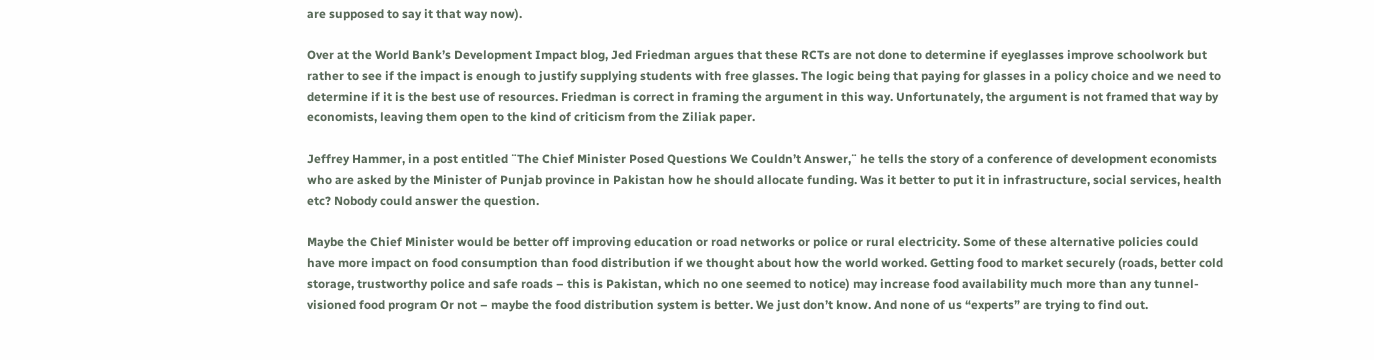are supposed to say it that way now).

Over at the World Bank’s Development Impact blog, Jed Friedman argues that these RCTs are not done to determine if eyeglasses improve schoolwork but rather to see if the impact is enough to justify supplying students with free glasses. The logic being that paying for glasses in a policy choice and we need to determine if it is the best use of resources. Friedman is correct in framing the argument in this way. Unfortunately, the argument is not framed that way by economists, leaving them open to the kind of criticism from the Ziliak paper.

Jeffrey Hammer, in a post entitled ¨The Chief Minister Posed Questions We Couldn’t Answer,¨ he tells the story of a conference of development economists who are asked by the Minister of Punjab province in Pakistan how he should allocate funding. Was it better to put it in infrastructure, social services, health etc? Nobody could answer the question.

Maybe the Chief Minister would be better off improving education or road networks or police or rural electricity. Some of these alternative policies could have more impact on food consumption than food distribution if we thought about how the world worked. Getting food to market securely (roads, better cold storage, trustworthy police and safe roads – this is Pakistan, which no one seemed to notice) may increase food availability much more than any tunnel-visioned food program Or not – maybe the food distribution system is better. We just don’t know. And none of us “experts” are trying to find out.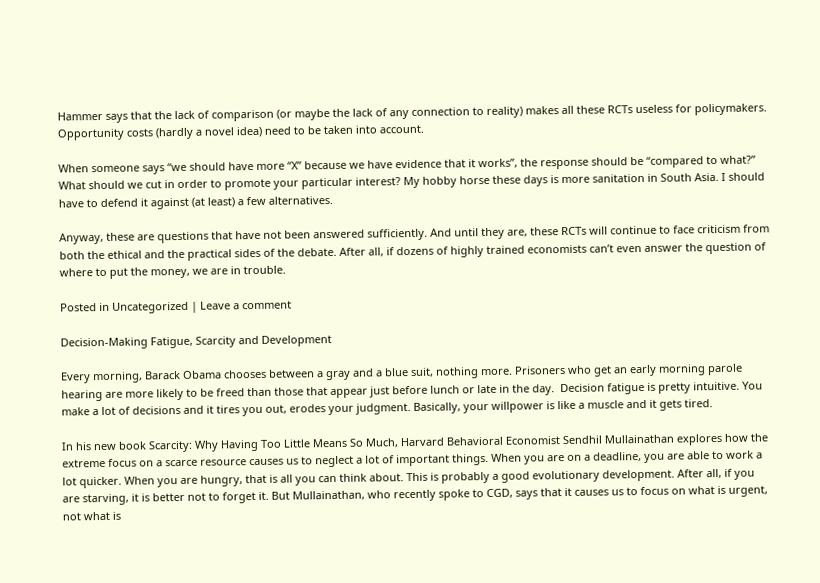Hammer says that the lack of comparison (or maybe the lack of any connection to reality) makes all these RCTs useless for policymakers. Opportunity costs (hardly a novel idea) need to be taken into account.

When someone says “we should have more “X” because we have evidence that it works”, the response should be “compared to what?” What should we cut in order to promote your particular interest? My hobby horse these days is more sanitation in South Asia. I should have to defend it against (at least) a few alternatives.

Anyway, these are questions that have not been answered sufficiently. And until they are, these RCTs will continue to face criticism from both the ethical and the practical sides of the debate. After all, if dozens of highly trained economists can’t even answer the question of where to put the money, we are in trouble.

Posted in Uncategorized | Leave a comment

Decision-Making Fatigue, Scarcity and Development

Every morning, Barack Obama chooses between a gray and a blue suit, nothing more. Prisoners who get an early morning parole hearing are more likely to be freed than those that appear just before lunch or late in the day.  Decision fatigue is pretty intuitive. You make a lot of decisions and it tires you out, erodes your judgment. Basically, your willpower is like a muscle and it gets tired.

In his new book Scarcity: Why Having Too Little Means So Much, Harvard Behavioral Economist Sendhil Mullainathan explores how the extreme focus on a scarce resource causes us to neglect a lot of important things. When you are on a deadline, you are able to work a lot quicker. When you are hungry, that is all you can think about. This is probably a good evolutionary development. After all, if you are starving, it is better not to forget it. But Mullainathan, who recently spoke to CGD, says that it causes us to focus on what is urgent, not what is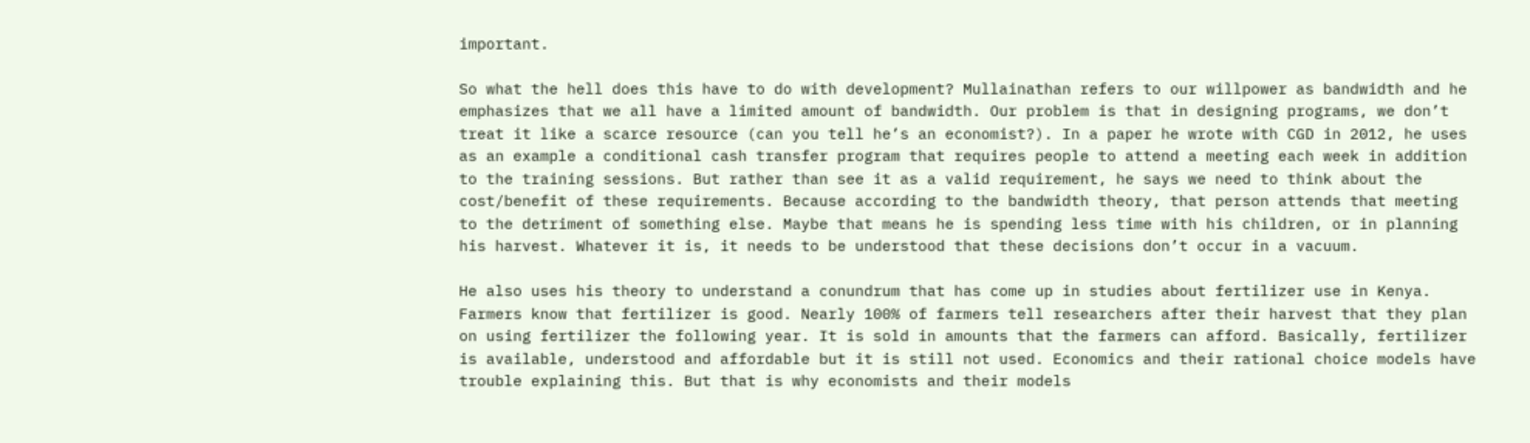important.

So what the hell does this have to do with development? Mullainathan refers to our willpower as bandwidth and he emphasizes that we all have a limited amount of bandwidth. Our problem is that in designing programs, we don’t treat it like a scarce resource (can you tell he’s an economist?). In a paper he wrote with CGD in 2012, he uses as an example a conditional cash transfer program that requires people to attend a meeting each week in addition to the training sessions. But rather than see it as a valid requirement, he says we need to think about the cost/benefit of these requirements. Because according to the bandwidth theory, that person attends that meeting to the detriment of something else. Maybe that means he is spending less time with his children, or in planning his harvest. Whatever it is, it needs to be understood that these decisions don’t occur in a vacuum.

He also uses his theory to understand a conundrum that has come up in studies about fertilizer use in Kenya. Farmers know that fertilizer is good. Nearly 100% of farmers tell researchers after their harvest that they plan on using fertilizer the following year. It is sold in amounts that the farmers can afford. Basically, fertilizer is available, understood and affordable but it is still not used. Economics and their rational choice models have trouble explaining this. But that is why economists and their models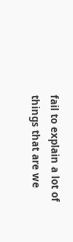fail to explain a lot of things that are we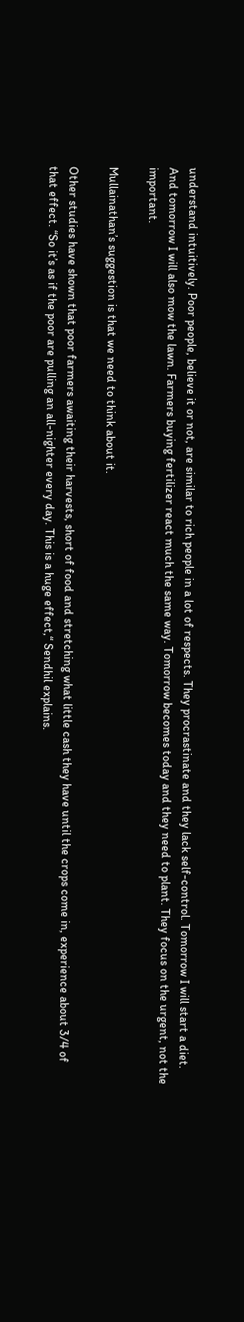understand intuitively. Poor people, believe it or not, are similar to rich people in a lot of respects. They procrastinate and they lack self-control. Tomorrow I will start a diet. And tomorrow I will also mow the lawn. Farmers buying fertilizer react much the same way. Tomorrow becomes today and they need to plant. They focus on the urgent, not the important.

Mullainathan’s suggestion is that we need to think about it.

Other studies have shown that poor farmers awaiting their harvests, short of food and stretching what little cash they have until the crops come in, experience about 3/4 of that effect. “So it’s as if the poor are pulling an all-nighter every day. This is a huge effect,“ Sendhil explains.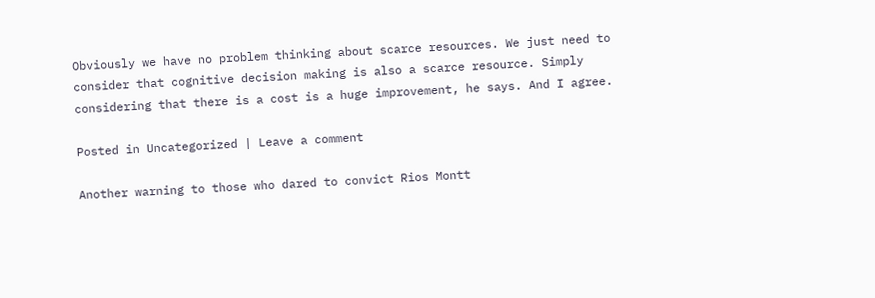Obviously we have no problem thinking about scarce resources. We just need to consider that cognitive decision making is also a scarce resource. Simply considering that there is a cost is a huge improvement, he says. And I agree.

Posted in Uncategorized | Leave a comment

Another warning to those who dared to convict Rios Montt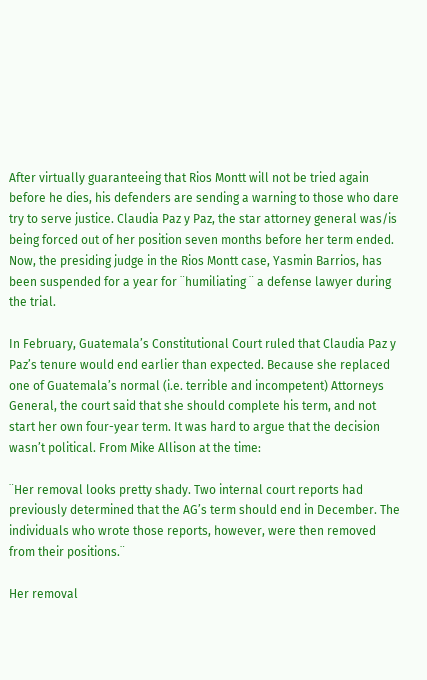After virtually guaranteeing that Rios Montt will not be tried again before he dies, his defenders are sending a warning to those who dare try to serve justice. Claudia Paz y Paz, the star attorney general was/is being forced out of her position seven months before her term ended. Now, the presiding judge in the Rios Montt case, Yasmin Barrios, has been suspended for a year for ¨humiliating ¨ a defense lawyer during the trial.

In February, Guatemala’s Constitutional Court ruled that Claudia Paz y Paz’s tenure would end earlier than expected. Because she replaced one of Guatemala’s normal (i.e. terrible and incompetent) Attorneys General, the court said that she should complete his term, and not start her own four-year term. It was hard to argue that the decision wasn’t political. From Mike Allison at the time:

¨Her removal looks pretty shady. Two internal court reports had previously determined that the AG’s term should end in December. The individuals who wrote those reports, however, were then removed from their positions.¨

Her removal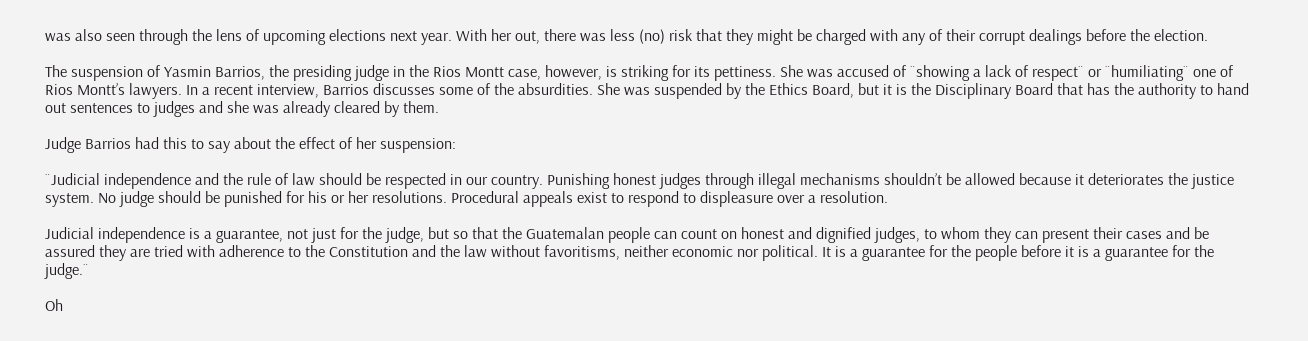was also seen through the lens of upcoming elections next year. With her out, there was less (no) risk that they might be charged with any of their corrupt dealings before the election.

The suspension of Yasmin Barrios, the presiding judge in the Rios Montt case, however, is striking for its pettiness. She was accused of ¨showing a lack of respect¨ or ¨humiliating¨ one of Rios Montt’s lawyers. In a recent interview, Barrios discusses some of the absurdities. She was suspended by the Ethics Board, but it is the Disciplinary Board that has the authority to hand out sentences to judges and she was already cleared by them.

Judge Barrios had this to say about the effect of her suspension:

¨Judicial independence and the rule of law should be respected in our country. Punishing honest judges through illegal mechanisms shouldn’t be allowed because it deteriorates the justice system. No judge should be punished for his or her resolutions. Procedural appeals exist to respond to displeasure over a resolution.

Judicial independence is a guarantee, not just for the judge, but so that the Guatemalan people can count on honest and dignified judges, to whom they can present their cases and be assured they are tried with adherence to the Constitution and the law without favoritisms, neither economic nor political. It is a guarantee for the people before it is a guarantee for the judge.¨

Oh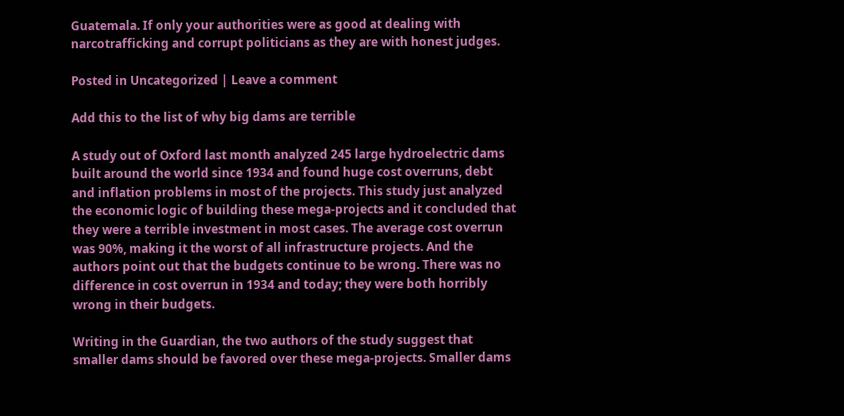Guatemala. If only your authorities were as good at dealing with narcotrafficking and corrupt politicians as they are with honest judges.

Posted in Uncategorized | Leave a comment

Add this to the list of why big dams are terrible

A study out of Oxford last month analyzed 245 large hydroelectric dams built around the world since 1934 and found huge cost overruns, debt and inflation problems in most of the projects. This study just analyzed the economic logic of building these mega-projects and it concluded that they were a terrible investment in most cases. The average cost overrun was 90%, making it the worst of all infrastructure projects. And the authors point out that the budgets continue to be wrong. There was no difference in cost overrun in 1934 and today; they were both horribly wrong in their budgets.

Writing in the Guardian, the two authors of the study suggest that smaller dams should be favored over these mega-projects. Smaller dams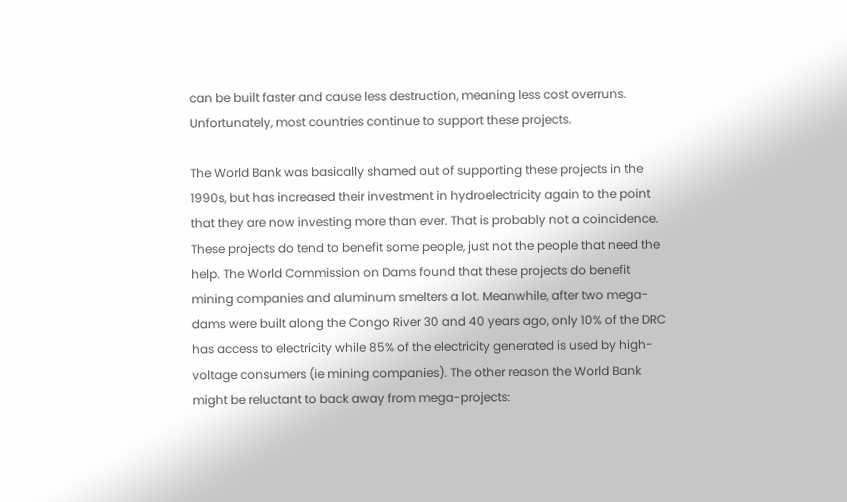can be built faster and cause less destruction, meaning less cost overruns. Unfortunately, most countries continue to support these projects.

The World Bank was basically shamed out of supporting these projects in the 1990s, but has increased their investment in hydroelectricity again to the point that they are now investing more than ever. That is probably not a coincidence. These projects do tend to benefit some people, just not the people that need the help. The World Commission on Dams found that these projects do benefit mining companies and aluminum smelters a lot. Meanwhile, after two mega-dams were built along the Congo River 30 and 40 years ago, only 10% of the DRC has access to electricity while 85% of the electricity generated is used by high-voltage consumers (ie mining companies). The other reason the World Bank might be reluctant to back away from mega-projects: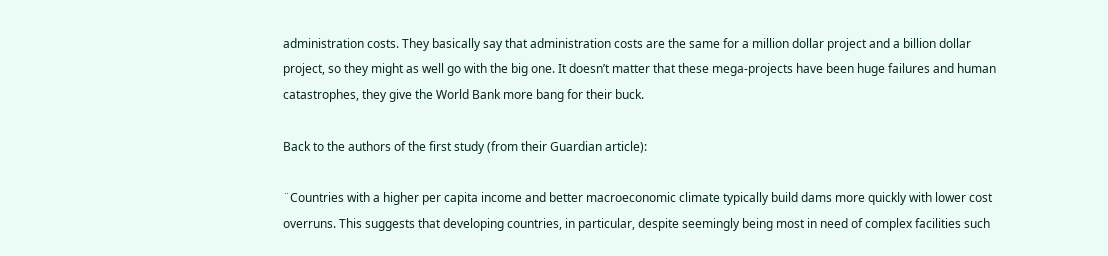administration costs. They basically say that administration costs are the same for a million dollar project and a billion dollar project, so they might as well go with the big one. It doesn’t matter that these mega-projects have been huge failures and human catastrophes, they give the World Bank more bang for their buck.

Back to the authors of the first study (from their Guardian article):

¨Countries with a higher per capita income and better macroeconomic climate typically build dams more quickly with lower cost overruns. This suggests that developing countries, in particular, despite seemingly being most in need of complex facilities such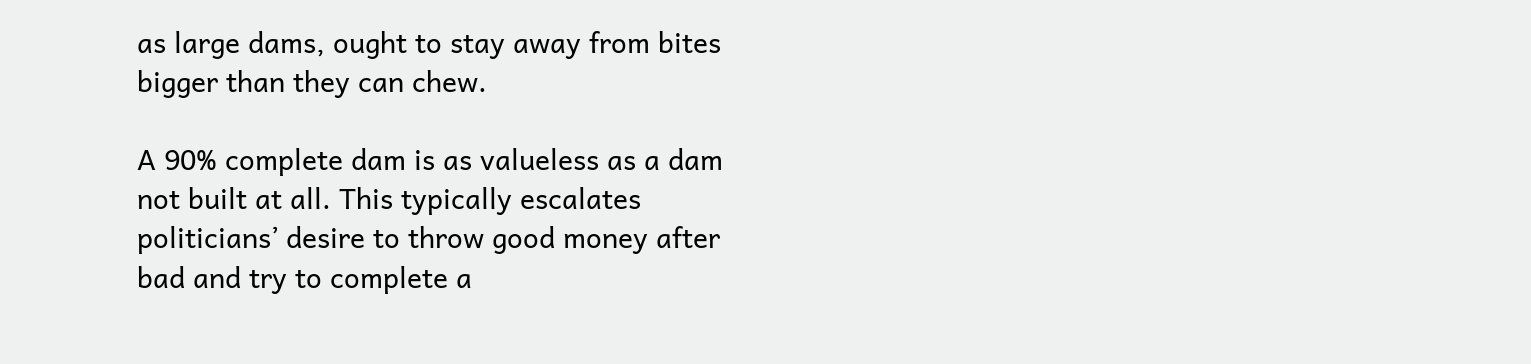as large dams, ought to stay away from bites bigger than they can chew.

A 90% complete dam is as valueless as a dam not built at all. This typically escalates politicians’ desire to throw good money after bad and try to complete a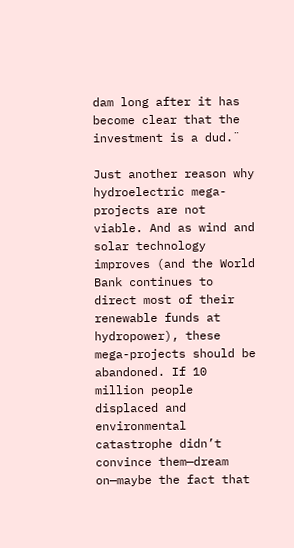dam long after it has become clear that the investment is a dud.¨

Just another reason why hydroelectric mega-projects are not viable. And as wind and solar technology improves (and the World Bank continues to direct most of their renewable funds at hydropower), these mega-projects should be abandoned. If 10 million people displaced and environmental catastrophe didn’t convince them—dream on—maybe the fact that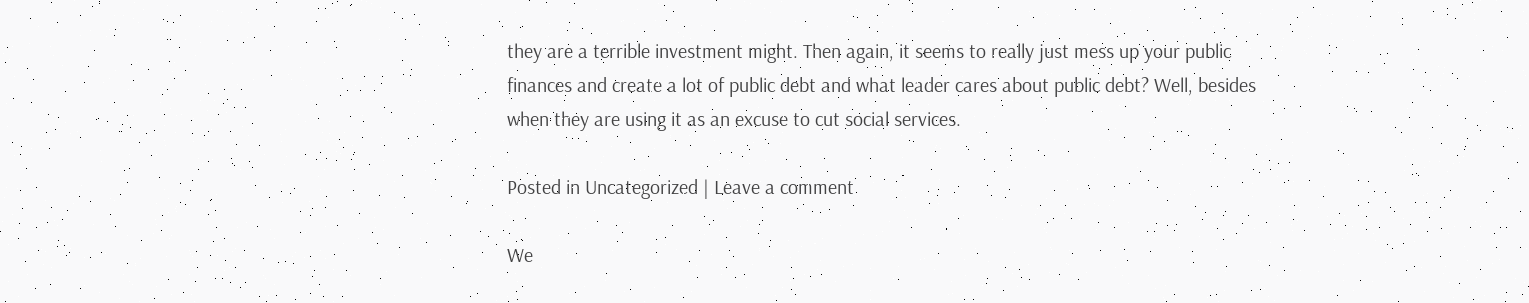they are a terrible investment might. Then again, it seems to really just mess up your public finances and create a lot of public debt and what leader cares about public debt? Well, besides when they are using it as an excuse to cut social services.

Posted in Uncategorized | Leave a comment

We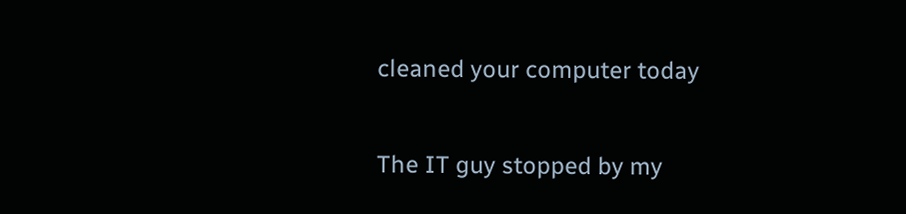cleaned your computer today

The IT guy stopped by my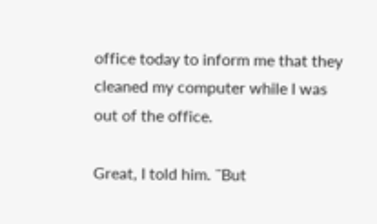office today to inform me that they cleaned my computer while I was out of the office.

Great, I told him. ¨But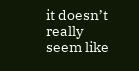it doesn’t really seem like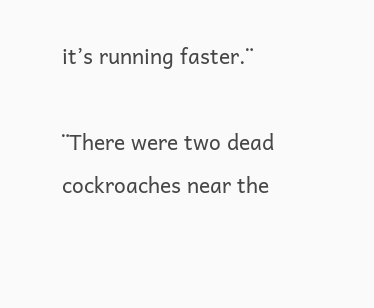it’s running faster.¨

¨There were two dead cockroaches near the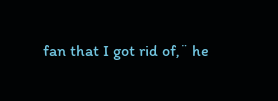fan that I got rid of,¨ he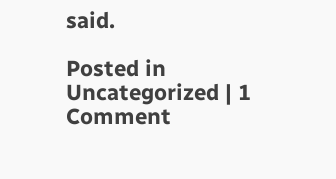said.

Posted in Uncategorized | 1 Comment